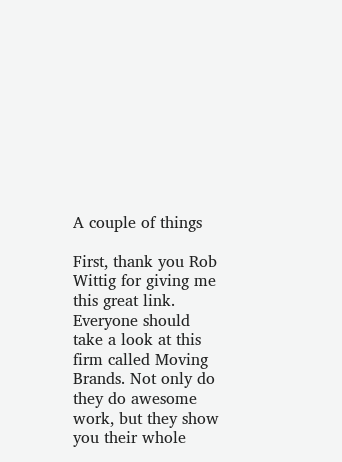A couple of things

First, thank you Rob Wittig for giving me this great link. Everyone should take a look at this firm called Moving Brands. Not only do they do awesome work, but they show you their whole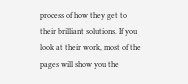process of how they get to their brilliant solutions. If you look at their work, most of the pages will show you the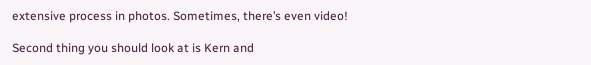extensive process in photos. Sometimes, there’s even video!

Second thing you should look at is Kern and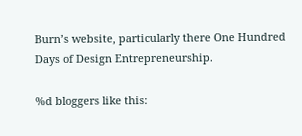Burn’s website, particularly there One Hundred Days of Design Entrepreneurship.

%d bloggers like this: